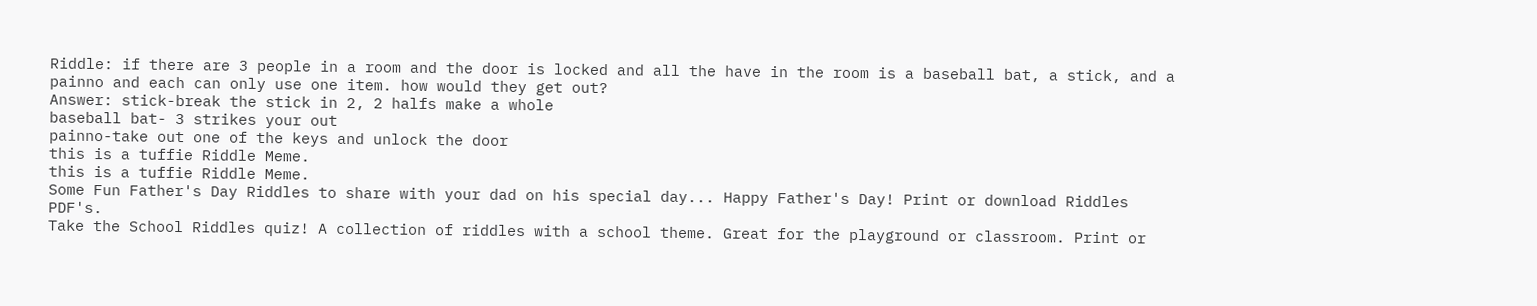Riddle: if there are 3 people in a room and the door is locked and all the have in the room is a baseball bat, a stick, and a painno and each can only use one item. how would they get out?
Answer: stick-break the stick in 2, 2 halfs make a whole
baseball bat- 3 strikes your out
painno-take out one of the keys and unlock the door
this is a tuffie Riddle Meme.
this is a tuffie Riddle Meme.
Some Fun Father's Day Riddles to share with your dad on his special day... Happy Father's Day! Print or download Riddles PDF's.
Take the School Riddles quiz! A collection of riddles with a school theme. Great for the playground or classroom. Print or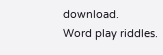download.
Word play riddles.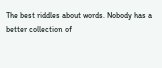The best riddles about words. Nobody has a better collection of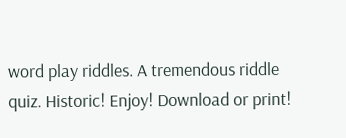word play riddles. A tremendous riddle quiz. Historic! Enjoy! Download or print!